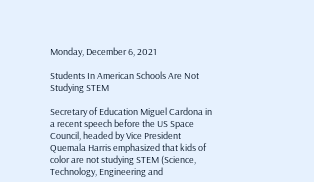Monday, December 6, 2021

Students In American Schools Are Not Studying STEM

Secretary of Education Miguel Cardona in a recent speech before the US Space Council, headed by Vice President Quemala Harris emphasized that kids of color are not studying STEM (Science, Technology, Engineering and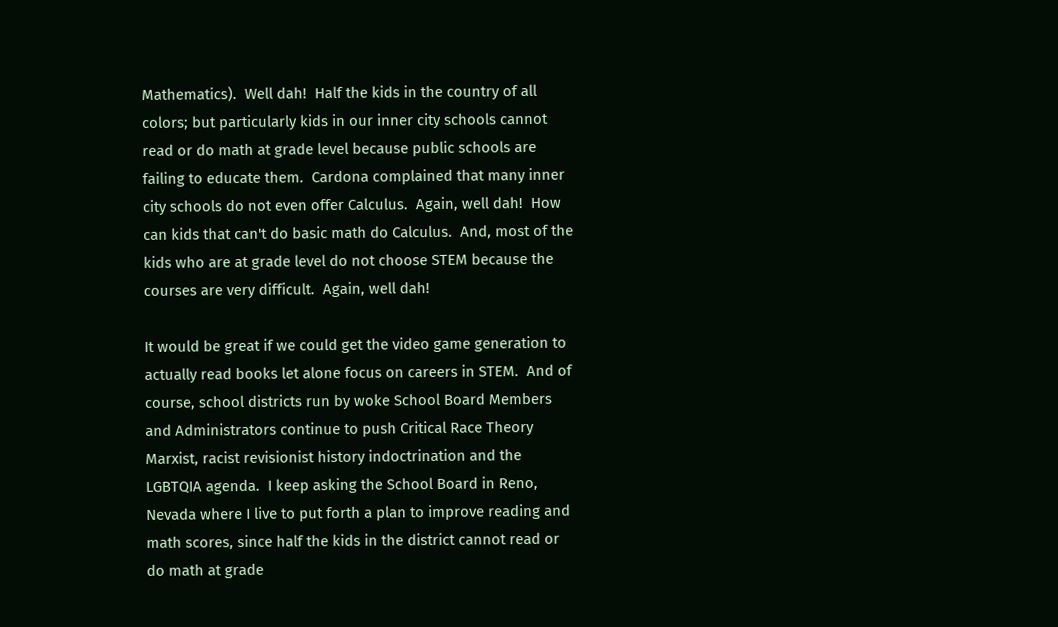Mathematics).  Well dah!  Half the kids in the country of all colors; but particularly kids in our inner city schools cannot read or do math at grade level because public schools are failing to educate them.  Cardona complained that many inner city schools do not even offer Calculus.  Again, well dah!  How can kids that can't do basic math do Calculus.  And, most of the kids who are at grade level do not choose STEM because the courses are very difficult.  Again, well dah!

It would be great if we could get the video game generation to actually read books let alone focus on careers in STEM.  And of course, school districts run by woke School Board Members and Administrators continue to push Critical Race Theory Marxist, racist revisionist history indoctrination and the LGBTQIA agenda.  I keep asking the School Board in Reno, Nevada where I live to put forth a plan to improve reading and math scores, since half the kids in the district cannot read or do math at grade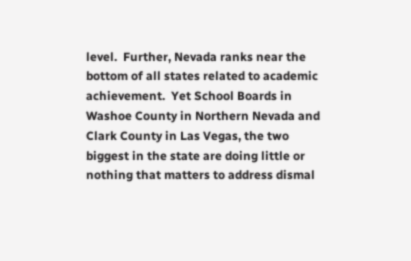level.  Further, Nevada ranks near the bottom of all states related to academic achievement.  Yet School Boards in Washoe County in Northern Nevada and Clark County in Las Vegas, the two biggest in the state are doing little or nothing that matters to address dismal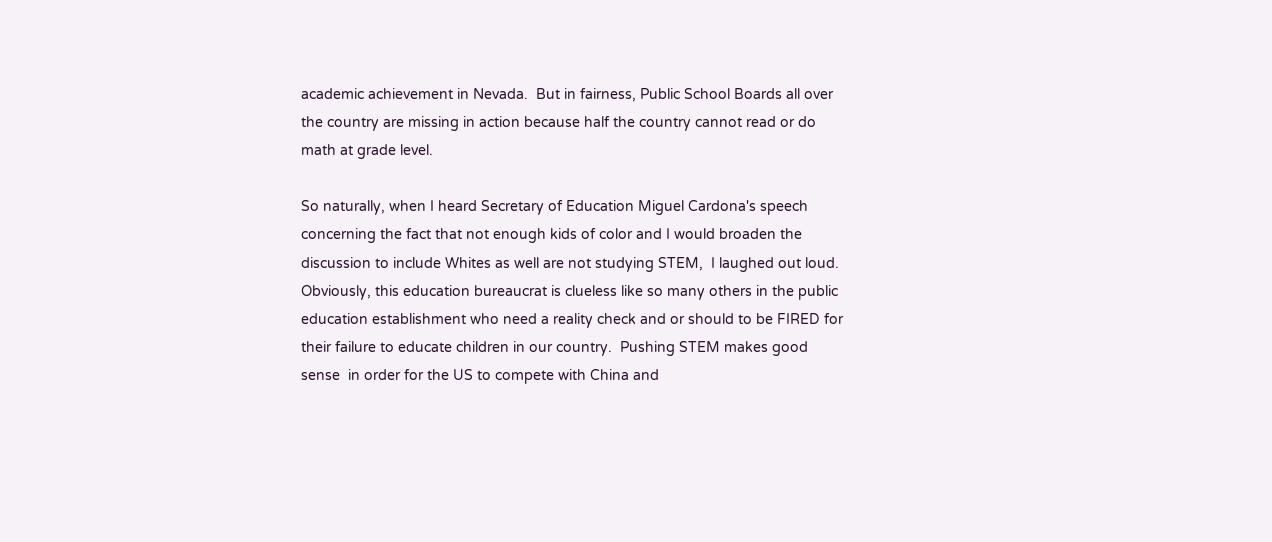academic achievement in Nevada.  But in fairness, Public School Boards all over the country are missing in action because half the country cannot read or do math at grade level.

So naturally, when I heard Secretary of Education Miguel Cardona's speech concerning the fact that not enough kids of color and I would broaden the discussion to include Whites as well are not studying STEM,  I laughed out loud.  Obviously, this education bureaucrat is clueless like so many others in the public education establishment who need a reality check and or should to be FIRED for their failure to educate children in our country.  Pushing STEM makes good sense  in order for the US to compete with China and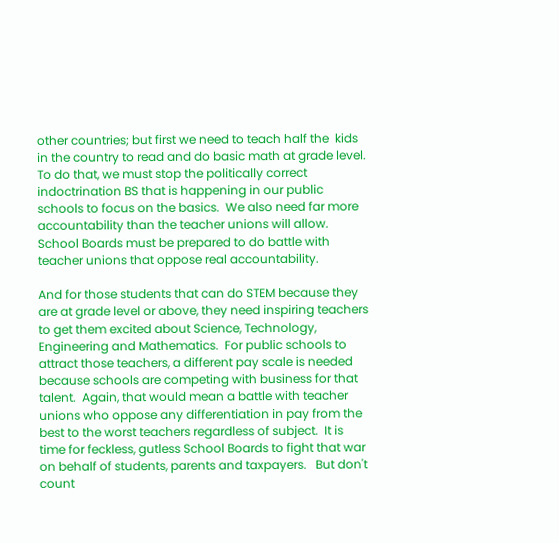other countries; but first we need to teach half the  kids in the country to read and do basic math at grade level.  To do that, we must stop the politically correct indoctrination BS that is happening in our public schools to focus on the basics.  We also need far more accountability than the teacher unions will allow.  School Boards must be prepared to do battle with teacher unions that oppose real accountability.

And for those students that can do STEM because they are at grade level or above, they need inspiring teachers to get them excited about Science, Technology, Engineering and Mathematics.  For public schools to attract those teachers, a different pay scale is needed because schools are competing with business for that talent.  Again, that would mean a battle with teacher unions who oppose any differentiation in pay from the best to the worst teachers regardless of subject.  It is time for feckless, gutless School Boards to fight that war on behalf of students, parents and taxpayers.   But don't count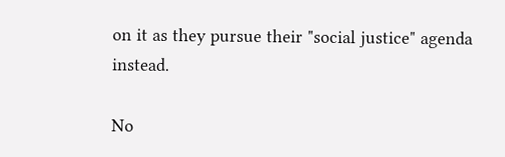on it as they pursue their "social justice" agenda instead.

No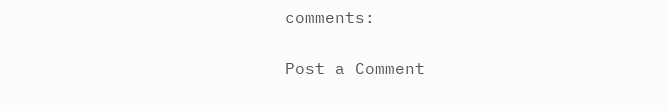comments:

Post a Comment